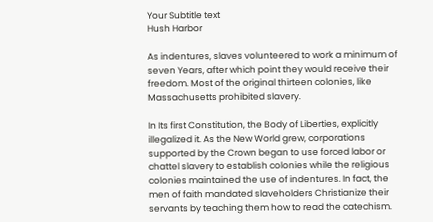Your Subtitle text
Hush Harbor

As indentures, slaves volunteered to work a minimum of seven Years, after which point they would receive their freedom. Most of the original thirteen colonies, like Massachusetts prohibited slavery.

In Its first Constitution, the Body of Liberties, explicitly illegalized it. As the New World grew, corporations supported by the Crown began to use forced labor or chattel slavery to establish colonies while the religious colonies maintained the use of indentures. In fact, the men of faith mandated slaveholders Christianize their servants by teaching them how to read the catechism.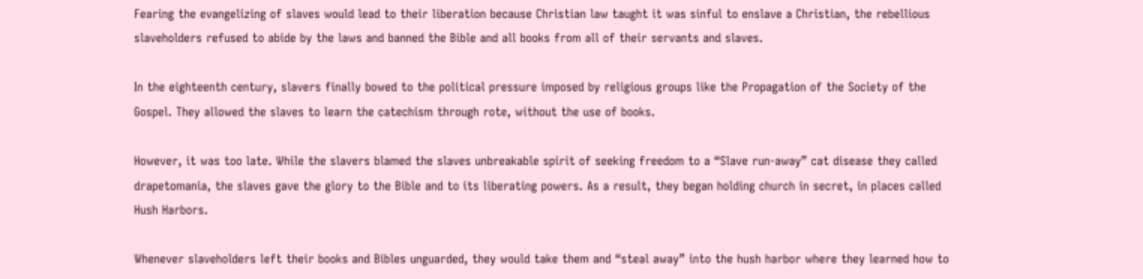Fearing the evangelizing of slaves would lead to their liberation because Christian law taught it was sinful to enslave a Christian, the rebellious slaveholders refused to abide by the laws and banned the Bible and all books from all of their servants and slaves.

In the eighteenth century, slavers finally bowed to the political pressure imposed by religious groups like the Propagation of the Society of the Gospel. They allowed the slaves to learn the catechism through rote, without the use of books.

However, it was too late. While the slavers blamed the slaves unbreakable spirit of seeking freedom to a “Slave run-away” cat disease they called drapetomania, the slaves gave the glory to the Bible and to its liberating powers. As a result, they began holding church in secret, in places called Hush Harbors.

Whenever slaveholders left their books and Bibles unguarded, they would take them and “steal away” into the hush harbor where they learned how to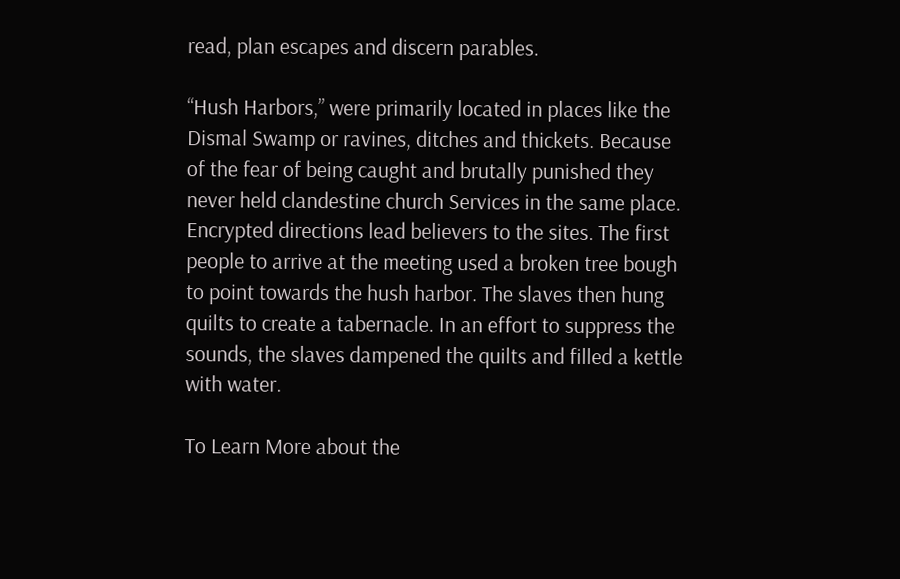read, plan escapes and discern parables.

“Hush Harbors,” were primarily located in places like the Dismal Swamp or ravines, ditches and thickets. Because of the fear of being caught and brutally punished they never held clandestine church Services in the same place. Encrypted directions lead believers to the sites. The first people to arrive at the meeting used a broken tree bough to point towards the hush harbor. The slaves then hung quilts to create a tabernacle. In an effort to suppress the sounds, the slaves dampened the quilts and filled a kettle with water.

To Learn More about the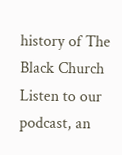history of The Black Church Listen to our podcast, an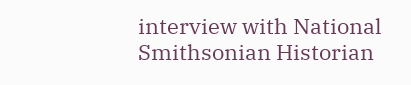interview with National Smithsonian Historian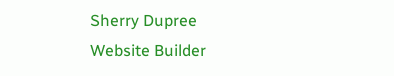Sherry Dupree
Website Builder